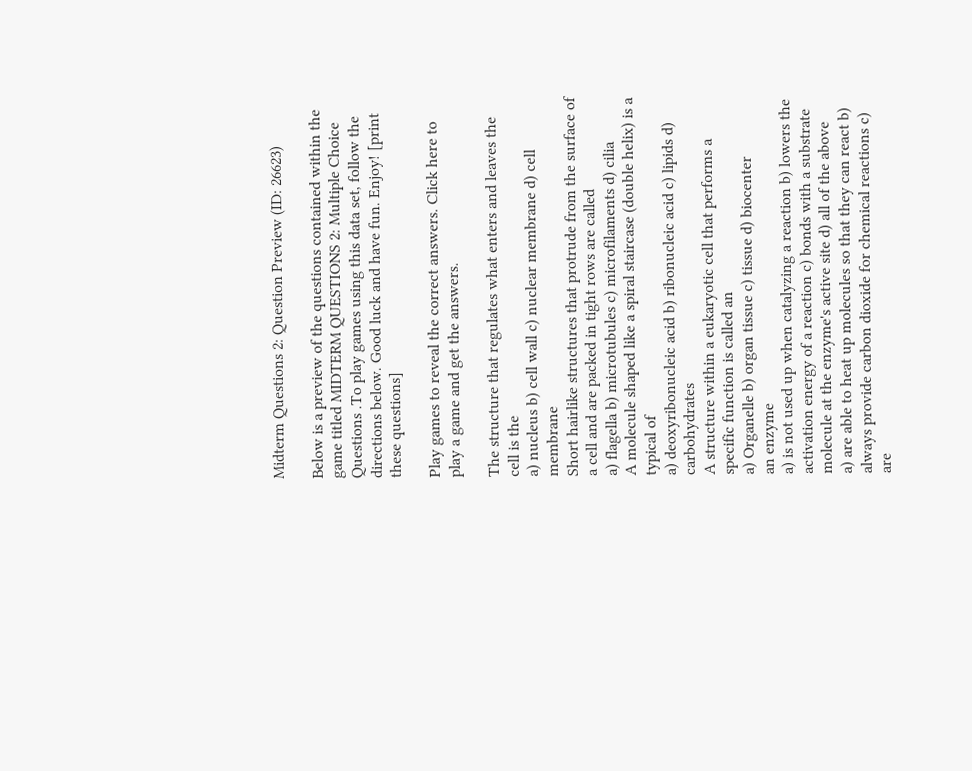Midterm Questions 2: Question Preview (ID: 26623)

Below is a preview of the questions contained within the game titled MIDTERM QUESTIONS 2: Multiple Choice Questions .To play games using this data set, follow the directions below. Good luck and have fun. Enjoy! [print these questions]

Play games to reveal the correct answers. Click here to play a game and get the answers.

The structure that regulates what enters and leaves the cell is the
a) nucleus b) cell wall c) nuclear membrane d) cell membrane
Short hairlike structures that protrude from the surface of a cell and are packed in tight rows are called
a) flagella b) microtubules c) microfilaments d) cilia
A molecule shaped like a spiral staircase (double helix) is a typical of
a) deoxyribonucleic acid b) ribonucleic acid c) lipids d) carbohydrates
A structure within a eukaryotic cell that performs a specific function is called an
a) Organelle b) organ tissue c) tissue d) biocenter
an enzyme
a) is not used up when catalyzing a reaction b) lowers the activation energy of a reaction c) bonds with a substrate molecule at the enzyme's active site d) all of the above
a) are able to heat up molecules so that they can react b) always provide carbon dioxide for chemical reactions c) are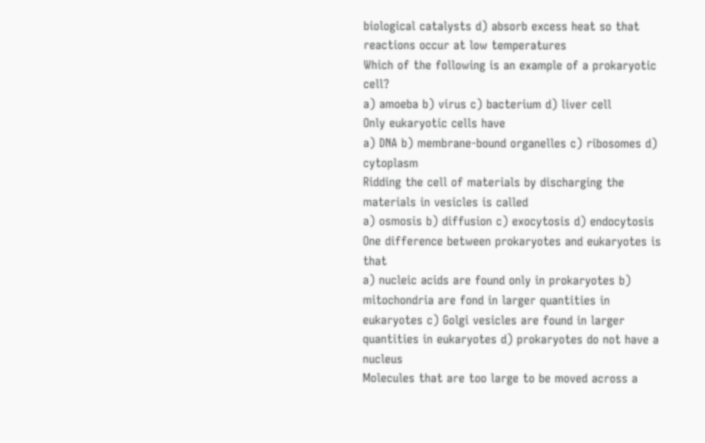biological catalysts d) absorb excess heat so that reactions occur at low temperatures
Which of the following is an example of a prokaryotic cell?
a) amoeba b) virus c) bacterium d) liver cell
Only eukaryotic cells have
a) DNA b) membrane-bound organelles c) ribosomes d) cytoplasm
Ridding the cell of materials by discharging the materials in vesicles is called
a) osmosis b) diffusion c) exocytosis d) endocytosis
One difference between prokaryotes and eukaryotes is that
a) nucleic acids are found only in prokaryotes b) mitochondria are fond in larger quantities in eukaryotes c) Golgi vesicles are found in larger quantities in eukaryotes d) prokaryotes do not have a nucleus
Molecules that are too large to be moved across a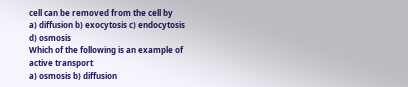cell can be removed from the cell by
a) diffusion b) exocytosis c) endocytosis d) osmosis
Which of the following is an example of active transport
a) osmosis b) diffusion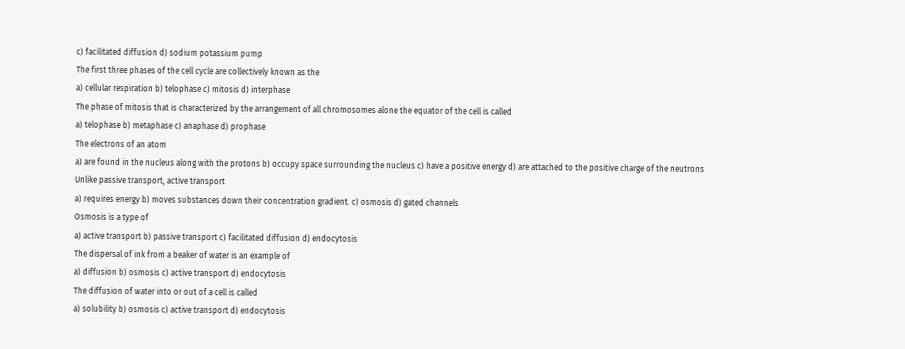c) facilitated diffusion d) sodium potassium pump
The first three phases of the cell cycle are collectively known as the
a) cellular respiration b) telophase c) mitosis d) interphase
The phase of mitosis that is characterized by the arrangement of all chromosomes alone the equator of the cell is called
a) telophase b) metaphase c) anaphase d) prophase
The electrons of an atom
a) are found in the nucleus along with the protons b) occupy space surrounding the nucleus c) have a positive energy d) are attached to the positive charge of the neutrons
Unlike passive transport, active transport
a) requires energy b) moves substances down their concentration gradient. c) osmosis d) gated channels
Osmosis is a type of
a) active transport b) passive transport c) facilitated diffusion d) endocytosis
The dispersal of ink from a beaker of water is an example of
a) diffusion b) osmosis c) active transport d) endocytosis
The diffusion of water into or out of a cell is called
a) solubility b) osmosis c) active transport d) endocytosis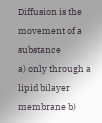Diffusion is the movement of a substance
a) only through a lipid bilayer membrane b)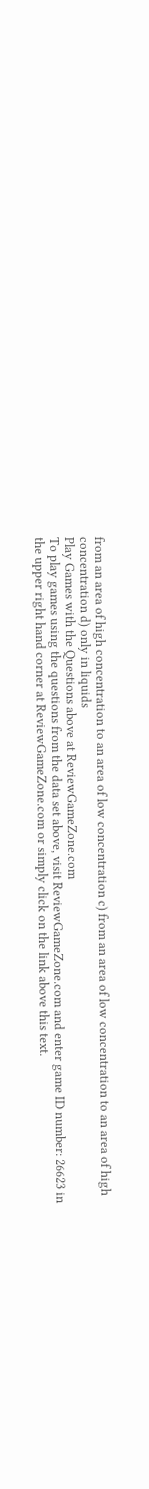from an area of high concentration to an area of low concentration c) from an area of low concentration to an area of high concentration d) only in liquids
Play Games with the Questions above at ReviewGameZone.com
To play games using the questions from the data set above, visit ReviewGameZone.com and enter game ID number: 26623 in the upper right hand corner at ReviewGameZone.com or simply click on the link above this text.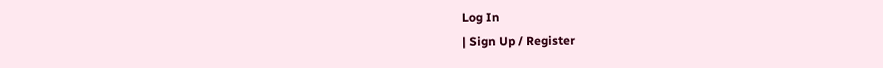Log In
| Sign Up / Register